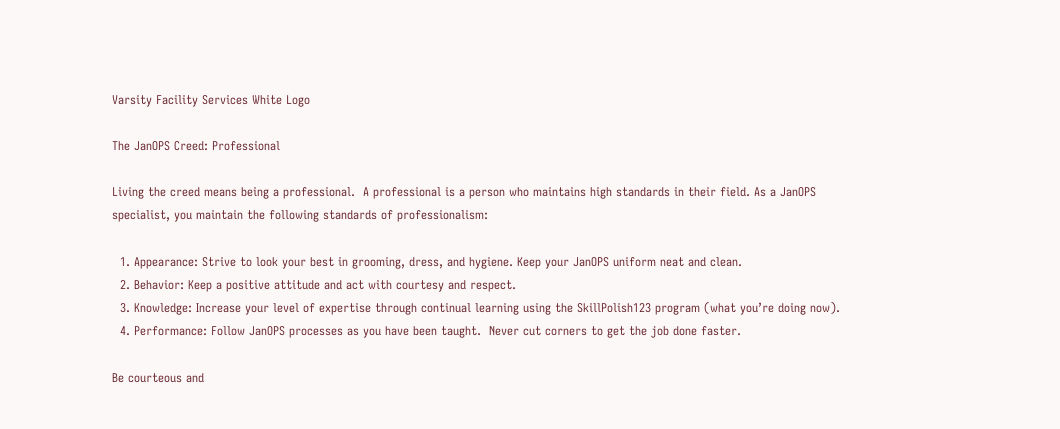Varsity Facility Services White Logo

The JanOPS Creed: Professional

Living the creed means being a professional.  A professional is a person who maintains high standards in their field. As a JanOPS specialist, you maintain the following standards of professionalism:

  1. Appearance: Strive to look your best in grooming, dress, and hygiene. Keep your JanOPS uniform neat and clean.
  2. Behavior: Keep a positive attitude and act with courtesy and respect.
  3. Knowledge: Increase your level of expertise through continual learning using the SkillPolish123 program (what you’re doing now).
  4. Performance: Follow JanOPS processes as you have been taught.  Never cut corners to get the job done faster.

Be courteous and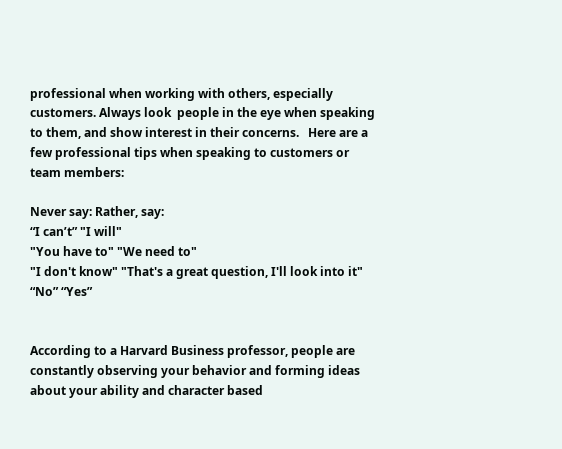professional when working with others, especially customers. Always look  people in the eye when speaking to them, and show interest in their concerns.   Here are a few professional tips when speaking to customers or team members:

Never say: Rather, say:
“I can’t” "I will"
"You have to" "We need to"
"I don't know" "That's a great question, I'll look into it"
“No” “Yes”


According to a Harvard Business professor, people are constantly observing your behavior and forming ideas about your ability and character based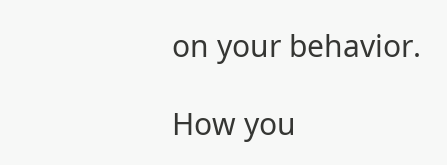on your behavior.

How you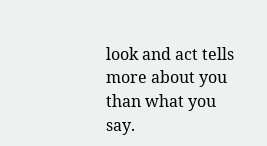look and act tells more about you than what you say.